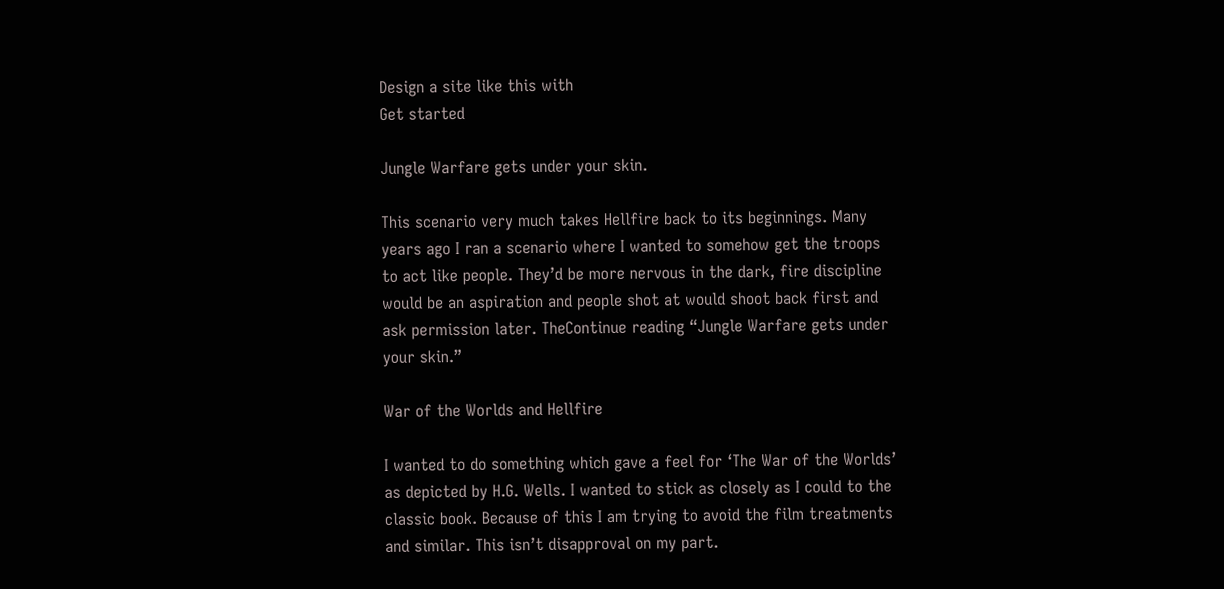Design a site like this with
Get started

Jungle Warfare gets under your skin.

This scenario very much takes Hellfire back to its beginnings. Many years ago I ran a scenario where I wanted to somehow get the troops to act like people. They’d be more nervous in the dark, fire discipline would be an aspiration and people shot at would shoot back first and ask permission later. TheContinue reading “Jungle Warfare gets under your skin.”

War of the Worlds and Hellfire

I wanted to do something which gave a feel for ‘The War of the Worlds’ as depicted by H.G. Wells. I wanted to stick as closely as I could to the classic book. Because of this I am trying to avoid the film treatments and similar. This isn’t disapproval on my part.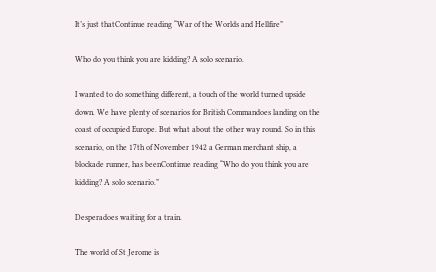It’s just thatContinue reading “War of the Worlds and Hellfire”

Who do you think you are kidding? A solo scenario.

I wanted to do something different, a touch of the world turned upside down. We have plenty of scenarios for British Commandoes landing on the coast of occupied Europe. But what about the other way round. So in this scenario, on the 17th of November 1942 a German merchant ship, a blockade runner, has beenContinue reading “Who do you think you are kidding? A solo scenario.”

Desperadoes waiting for a train.

The world of St Jerome is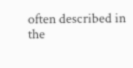often described in the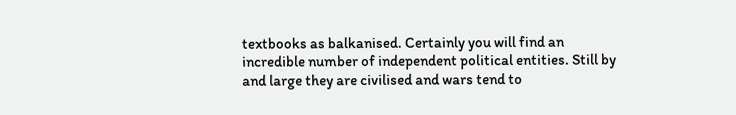textbooks as balkanised. Certainly you will find an incredible number of independent political entities. Still by and large they are civilised and wars tend to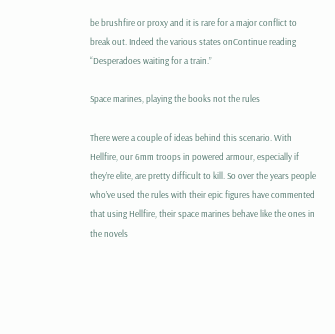be brushfire or proxy and it is rare for a major conflict to break out. Indeed the various states onContinue reading “Desperadoes waiting for a train.”

Space marines, playing the books not the rules

There were a couple of ideas behind this scenario. With Hellfire, our 6mm troops in powered armour, especially if they’re elite, are pretty difficult to kill. So over the years people who’ve used the rules with their epic figures have commented that using Hellfire, their space marines behave like the ones in the novels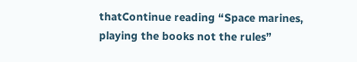thatContinue reading “Space marines, playing the books not the rules”